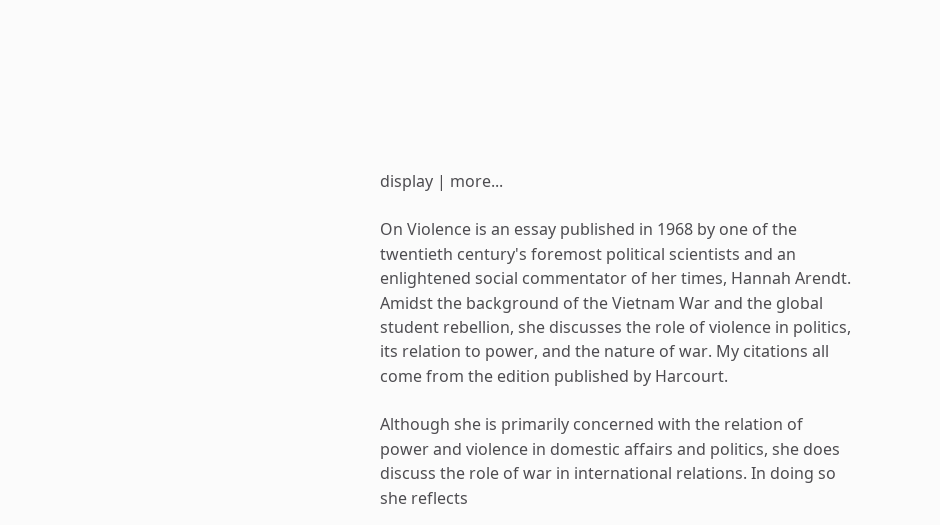display | more...

On Violence is an essay published in 1968 by one of the twentieth century's foremost political scientists and an enlightened social commentator of her times, Hannah Arendt. Amidst the background of the Vietnam War and the global student rebellion, she discusses the role of violence in politics, its relation to power, and the nature of war. My citations all come from the edition published by Harcourt.

Although she is primarily concerned with the relation of power and violence in domestic affairs and politics, she does discuss the role of war in international relations. In doing so she reflects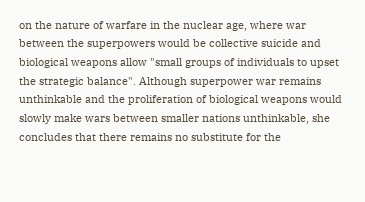on the nature of warfare in the nuclear age, where war between the superpowers would be collective suicide and biological weapons allow "small groups of individuals to upset the strategic balance". Although superpower war remains unthinkable and the proliferation of biological weapons would slowly make wars between smaller nations unthinkable, she concludes that there remains no substitute for the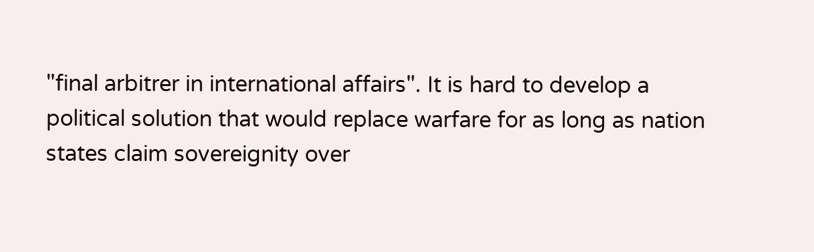"final arbitrer in international affairs". It is hard to develop a political solution that would replace warfare for as long as nation states claim sovereignity over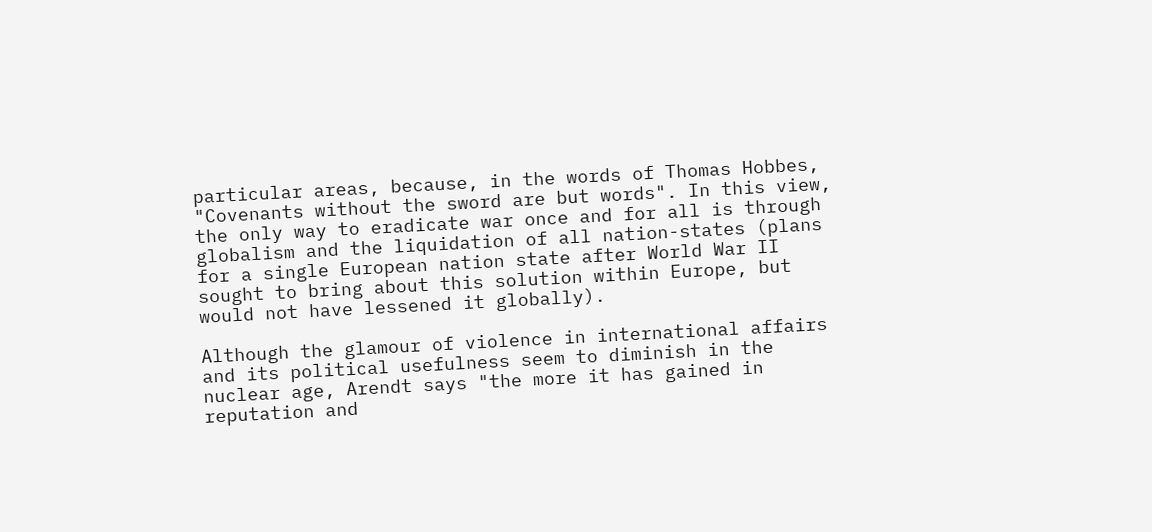particular areas, because, in the words of Thomas Hobbes, "Covenants without the sword are but words". In this view, the only way to eradicate war once and for all is through globalism and the liquidation of all nation-states (plans for a single European nation state after World War II sought to bring about this solution within Europe, but would not have lessened it globally).

Although the glamour of violence in international affairs and its political usefulness seem to diminish in the nuclear age, Arendt says "the more it has gained in reputation and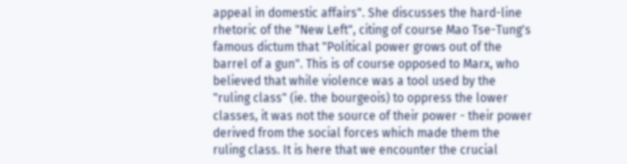appeal in domestic affairs". She discusses the hard-line rhetoric of the "New Left", citing of course Mao Tse-Tung's famous dictum that "Political power grows out of the barrel of a gun". This is of course opposed to Marx, who believed that while violence was a tool used by the "ruling class" (ie. the bourgeois) to oppress the lower classes, it was not the source of their power - their power derived from the social forces which made them the ruling class. It is here that we encounter the crucial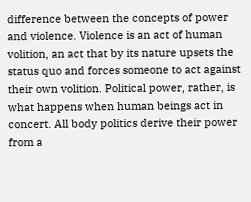difference between the concepts of power and violence. Violence is an act of human volition, an act that by its nature upsets the status quo and forces someone to act against their own volition. Political power, rather, is what happens when human beings act in concert. All body politics derive their power from a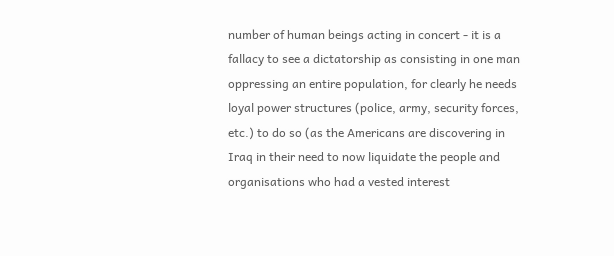number of human beings acting in concert - it is a fallacy to see a dictatorship as consisting in one man oppressing an entire population, for clearly he needs loyal power structures (police, army, security forces, etc.) to do so (as the Americans are discovering in Iraq in their need to now liquidate the people and organisations who had a vested interest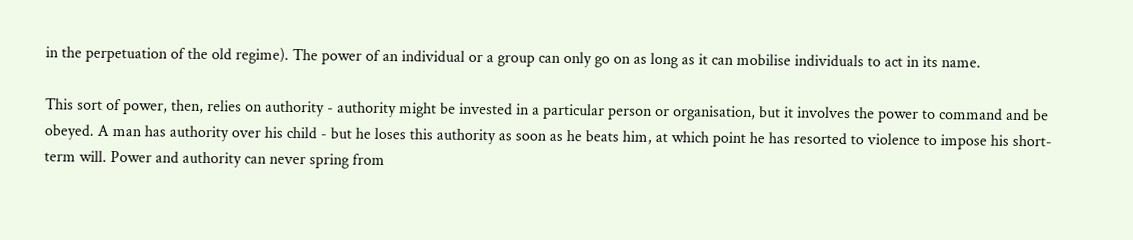in the perpetuation of the old regime). The power of an individual or a group can only go on as long as it can mobilise individuals to act in its name.

This sort of power, then, relies on authority - authority might be invested in a particular person or organisation, but it involves the power to command and be obeyed. A man has authority over his child - but he loses this authority as soon as he beats him, at which point he has resorted to violence to impose his short-term will. Power and authority can never spring from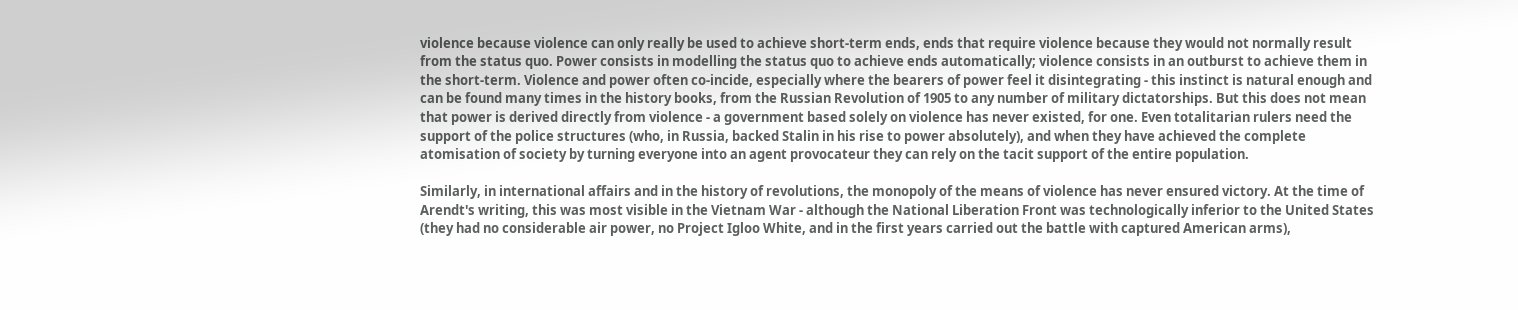violence because violence can only really be used to achieve short-term ends, ends that require violence because they would not normally result from the status quo. Power consists in modelling the status quo to achieve ends automatically; violence consists in an outburst to achieve them in the short-term. Violence and power often co-incide, especially where the bearers of power feel it disintegrating - this instinct is natural enough and can be found many times in the history books, from the Russian Revolution of 1905 to any number of military dictatorships. But this does not mean that power is derived directly from violence - a government based solely on violence has never existed, for one. Even totalitarian rulers need the support of the police structures (who, in Russia, backed Stalin in his rise to power absolutely), and when they have achieved the complete atomisation of society by turning everyone into an agent provocateur they can rely on the tacit support of the entire population.

Similarly, in international affairs and in the history of revolutions, the monopoly of the means of violence has never ensured victory. At the time of Arendt's writing, this was most visible in the Vietnam War - although the National Liberation Front was technologically inferior to the United States (they had no considerable air power, no Project Igloo White, and in the first years carried out the battle with captured American arms),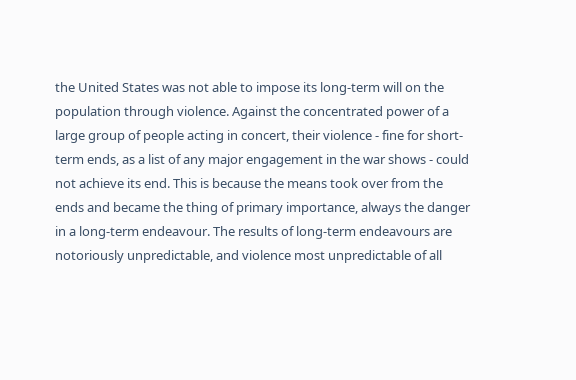the United States was not able to impose its long-term will on the population through violence. Against the concentrated power of a large group of people acting in concert, their violence - fine for short-term ends, as a list of any major engagement in the war shows - could not achieve its end. This is because the means took over from the ends and became the thing of primary importance, always the danger in a long-term endeavour. The results of long-term endeavours are notoriously unpredictable, and violence most unpredictable of all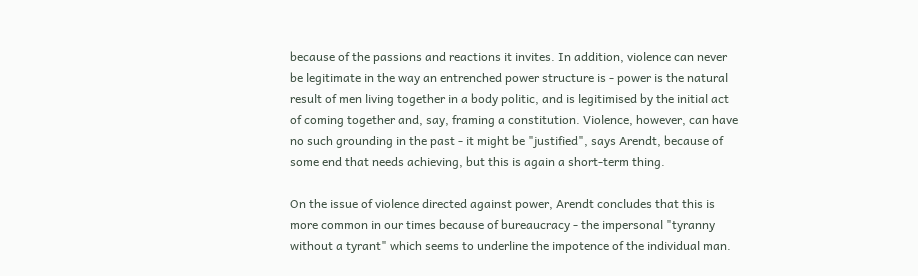because of the passions and reactions it invites. In addition, violence can never be legitimate in the way an entrenched power structure is - power is the natural result of men living together in a body politic, and is legitimised by the initial act of coming together and, say, framing a constitution. Violence, however, can have no such grounding in the past - it might be "justified", says Arendt, because of some end that needs achieving, but this is again a short-term thing.

On the issue of violence directed against power, Arendt concludes that this is more common in our times because of bureaucracy - the impersonal "tyranny without a tyrant" which seems to underline the impotence of the individual man.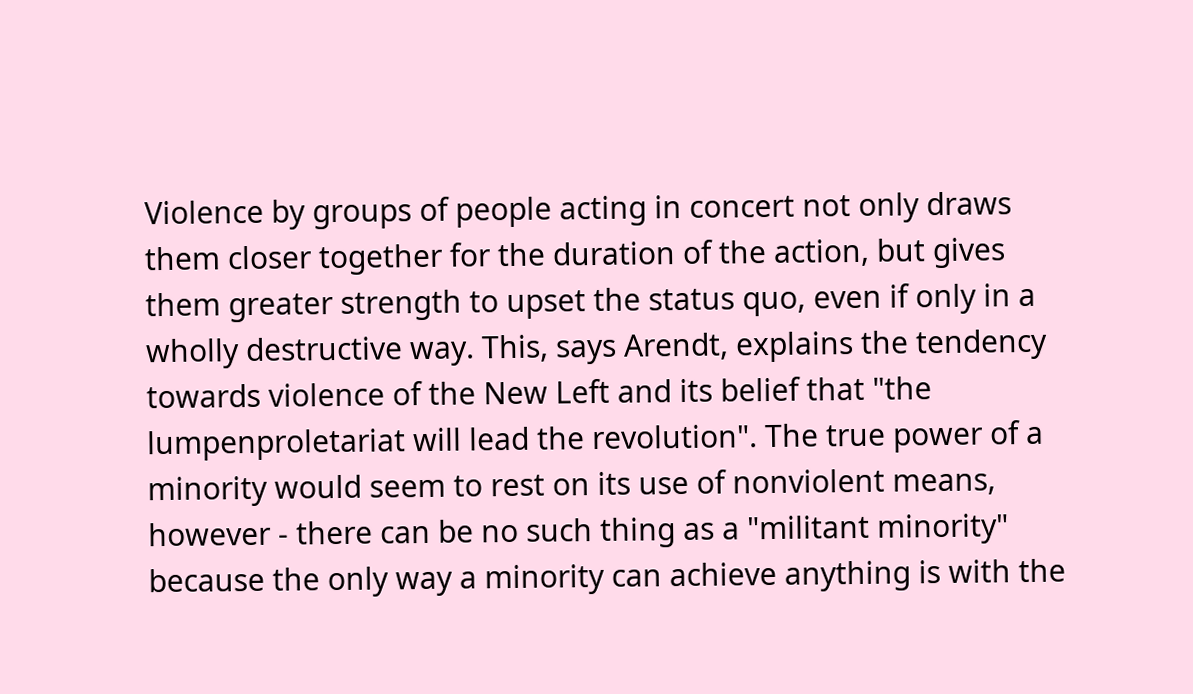Violence by groups of people acting in concert not only draws them closer together for the duration of the action, but gives them greater strength to upset the status quo, even if only in a wholly destructive way. This, says Arendt, explains the tendency towards violence of the New Left and its belief that "the lumpenproletariat will lead the revolution". The true power of a minority would seem to rest on its use of nonviolent means, however - there can be no such thing as a "militant minority" because the only way a minority can achieve anything is with the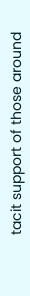tacit support of those around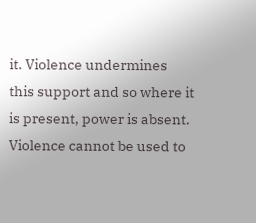it. Violence undermines this support and so where it is present, power is absent. Violence cannot be used to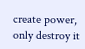create power, only destroy it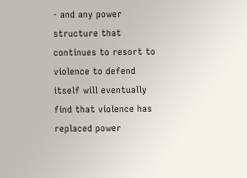- and any power structure that continues to resort to violence to defend itself will eventually find that violence has replaced power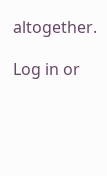altogether.

Log in or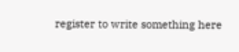register to write something here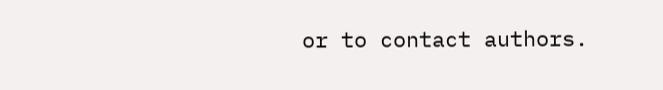or to contact authors.